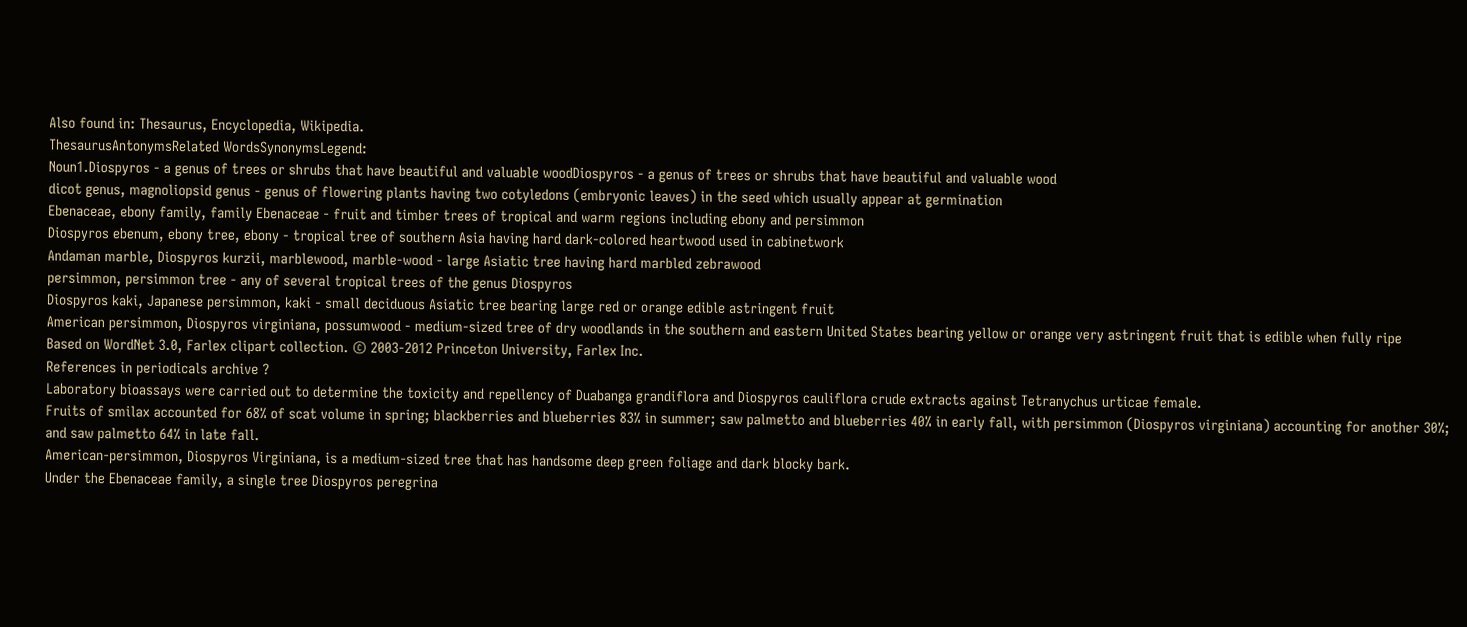Also found in: Thesaurus, Encyclopedia, Wikipedia.
ThesaurusAntonymsRelated WordsSynonymsLegend:
Noun1.Diospyros - a genus of trees or shrubs that have beautiful and valuable woodDiospyros - a genus of trees or shrubs that have beautiful and valuable wood
dicot genus, magnoliopsid genus - genus of flowering plants having two cotyledons (embryonic leaves) in the seed which usually appear at germination
Ebenaceae, ebony family, family Ebenaceae - fruit and timber trees of tropical and warm regions including ebony and persimmon
Diospyros ebenum, ebony tree, ebony - tropical tree of southern Asia having hard dark-colored heartwood used in cabinetwork
Andaman marble, Diospyros kurzii, marblewood, marble-wood - large Asiatic tree having hard marbled zebrawood
persimmon, persimmon tree - any of several tropical trees of the genus Diospyros
Diospyros kaki, Japanese persimmon, kaki - small deciduous Asiatic tree bearing large red or orange edible astringent fruit
American persimmon, Diospyros virginiana, possumwood - medium-sized tree of dry woodlands in the southern and eastern United States bearing yellow or orange very astringent fruit that is edible when fully ripe
Based on WordNet 3.0, Farlex clipart collection. © 2003-2012 Princeton University, Farlex Inc.
References in periodicals archive ?
Laboratory bioassays were carried out to determine the toxicity and repellency of Duabanga grandiflora and Diospyros cauliflora crude extracts against Tetranychus urticae female.
Fruits of smilax accounted for 68% of scat volume in spring; blackberries and blueberries 83% in summer; saw palmetto and blueberries 40% in early fall, with persimmon (Diospyros virginiana) accounting for another 30%; and saw palmetto 64% in late fall.
American-persimmon, Diospyros Virginiana, is a medium-sized tree that has handsome deep green foliage and dark blocky bark.
Under the Ebenaceae family, a single tree Diospyros peregrina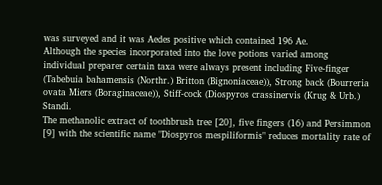was surveyed and it was Aedes positive which contained 196 Ae.
Although the species incorporated into the love potions varied among individual preparer certain taxa were always present including Five-finger (Tabebuia bahamensis (Northr.) Britton (Bignoniaceae)), Strong back (Bourreria ovata Miers (Boraginaceae)), Stiff-cock (Diospyros crassinervis (Krug & Urb.) Standi.
The methanolic extract of toothbrush tree [20], five fingers (16) and Persimmon [9] with the scientific name "Diospyros mespiliformis" reduces mortality rate of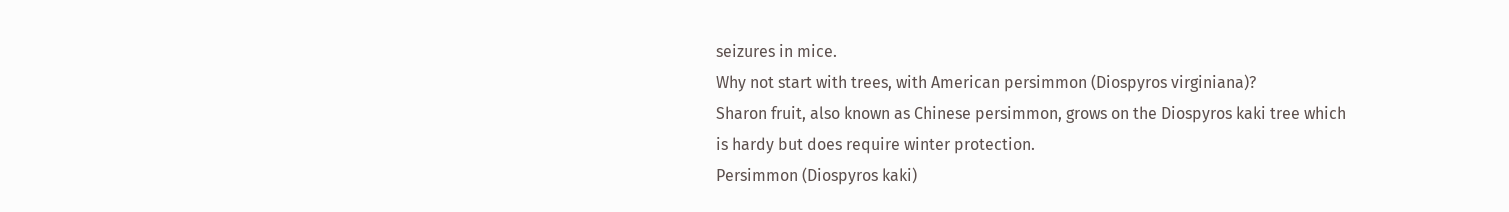seizures in mice.
Why not start with trees, with American persimmon (Diospyros virginiana)?
Sharon fruit, also known as Chinese persimmon, grows on the Diospyros kaki tree which is hardy but does require winter protection.
Persimmon (Diospyros kaki)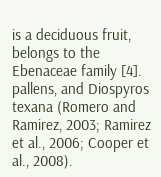is a deciduous fruit, belongs to the Ebenaceae family [4].
pallens, and Diospyros texana (Romero and Ramirez, 2003; Ramirez et al., 2006; Cooper et al., 2008).